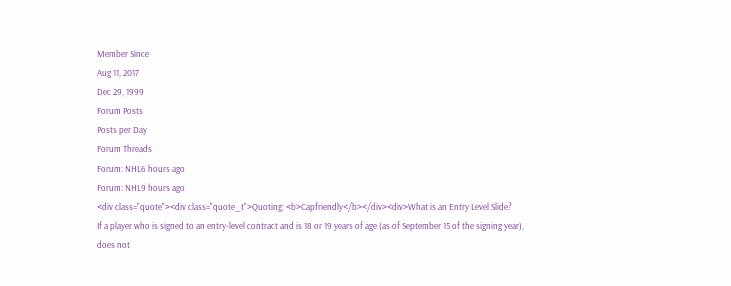Member Since
Aug 11, 2017
Dec 29, 1999
Forum Posts
Posts per Day
Forum Threads
Forum: NHL6 hours ago
Forum: NHL9 hours ago
<div class="quote"><div class="quote_t">Quoting: <b>Capfriendly</b></div><div>What is an Entry Level Slide?
If a player who is signed to an entry-level contract and is 18 or 19 years of age (as of September 15 of the signing year), does not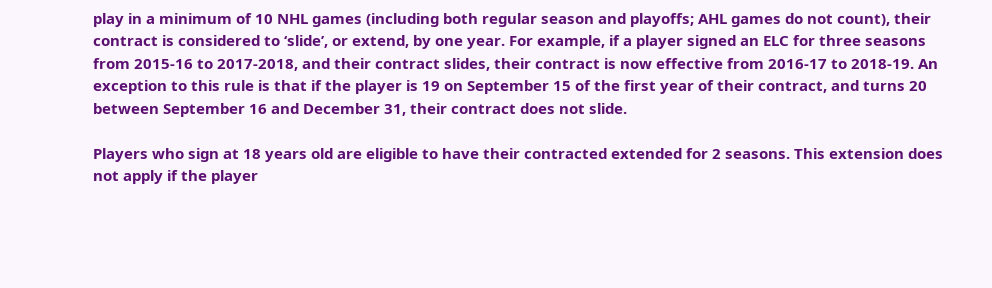play in a minimum of 10 NHL games (including both regular season and playoffs; AHL games do not count), their contract is considered to ‘slide’, or extend, by one year. For example, if a player signed an ELC for three seasons from 2015-16 to 2017-2018, and their contract slides, their contract is now effective from 2016-17 to 2018-19. An exception to this rule is that if the player is 19 on September 15 of the first year of their contract, and turns 20 between September 16 and December 31, their contract does not slide.

Players who sign at 18 years old are eligible to have their contracted extended for 2 seasons. This extension does not apply if the player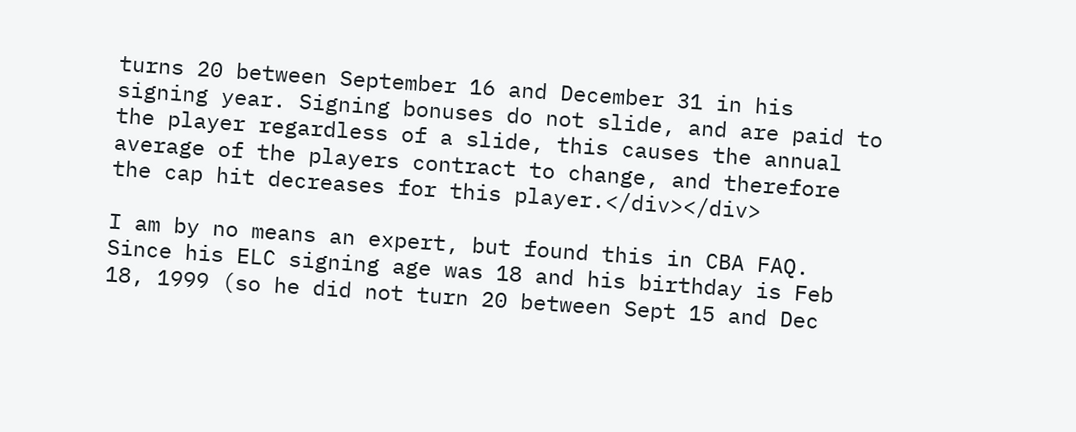turns 20 between September 16 and December 31 in his signing year. Signing bonuses do not slide, and are paid to the player regardless of a slide, this causes the annual average of the players contract to change, and therefore the cap hit decreases for this player.</div></div>

I am by no means an expert, but found this in CBA FAQ. Since his ELC signing age was 18 and his birthday is Feb 18, 1999 (so he did not turn 20 between Sept 15 and Dec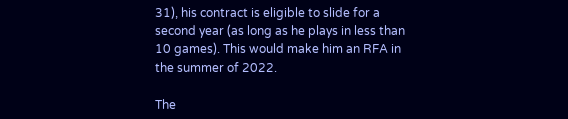31), his contract is eligible to slide for a second year (as long as he plays in less than 10 games). This would make him an RFA in the summer of 2022.

The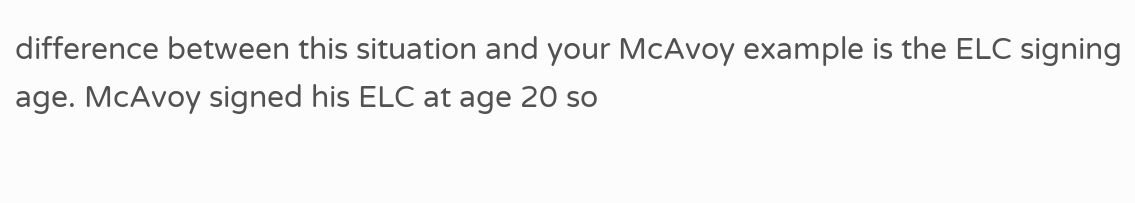difference between this situation and your McAvoy example is the ELC signing age. McAvoy signed his ELC at age 20 so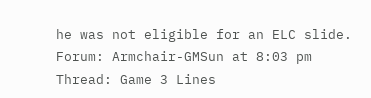he was not eligible for an ELC slide.
Forum: Armchair-GMSun at 8:03 pm
Thread: Game 3 Lines